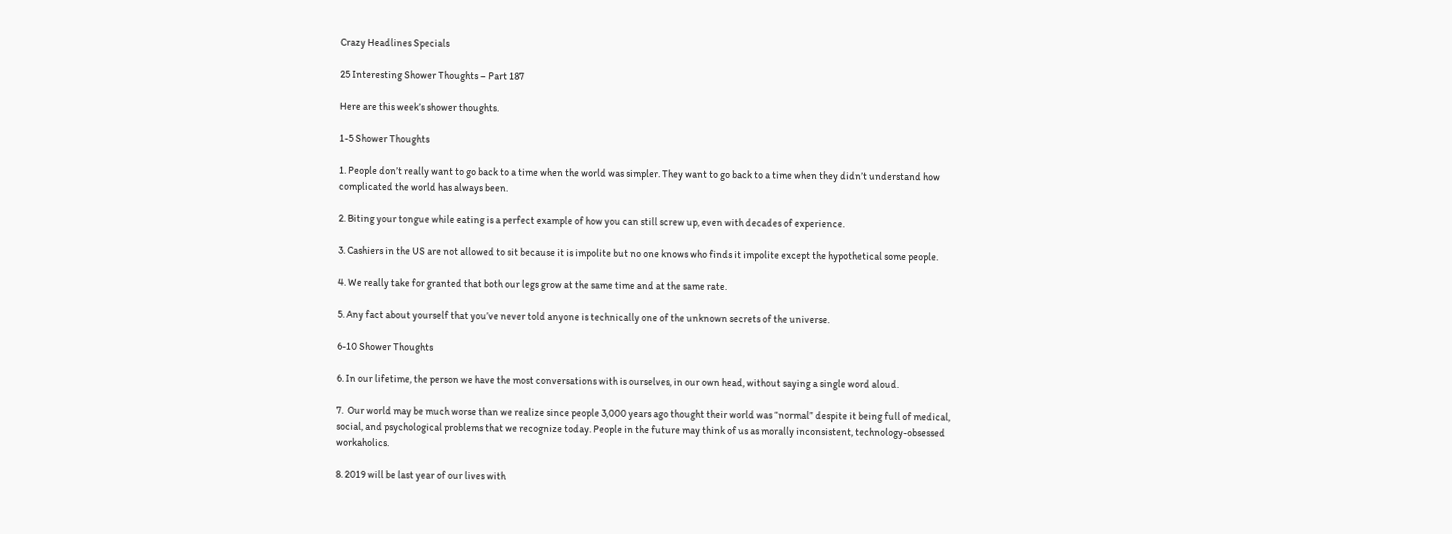Crazy Headlines Specials

25 Interesting Shower Thoughts – Part 187

Here are this week’s shower thoughts.

1-5 Shower Thoughts

1. People don’t really want to go back to a time when the world was simpler. They want to go back to a time when they didn’t understand how complicated the world has always been.

2. Biting your tongue while eating is a perfect example of how you can still screw up, even with decades of experience.

3. Cashiers in the US are not allowed to sit because it is impolite but no one knows who finds it impolite except the hypothetical some people.

4. We really take for granted that both our legs grow at the same time and at the same rate.

5. Any fact about yourself that you’ve never told anyone is technically one of the unknown secrets of the universe.

6-10 Shower Thoughts

6. In our lifetime, the person we have the most conversations with is ourselves, in our own head, without saying a single word aloud.

7.  Our world may be much worse than we realize since people 3,000 years ago thought their world was “normal” despite it being full of medical, social, and psychological problems that we recognize today. People in the future may think of us as morally inconsistent, technology-obsessed workaholics.

8. 2019 will be last year of our lives with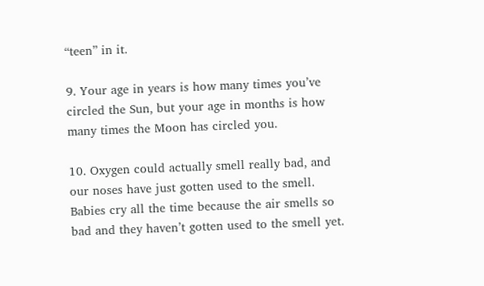“teen” in it.

9. Your age in years is how many times you’ve circled the Sun, but your age in months is how many times the Moon has circled you.

10. Oxygen could actually smell really bad, and our noses have just gotten used to the smell. Babies cry all the time because the air smells so bad and they haven’t gotten used to the smell yet.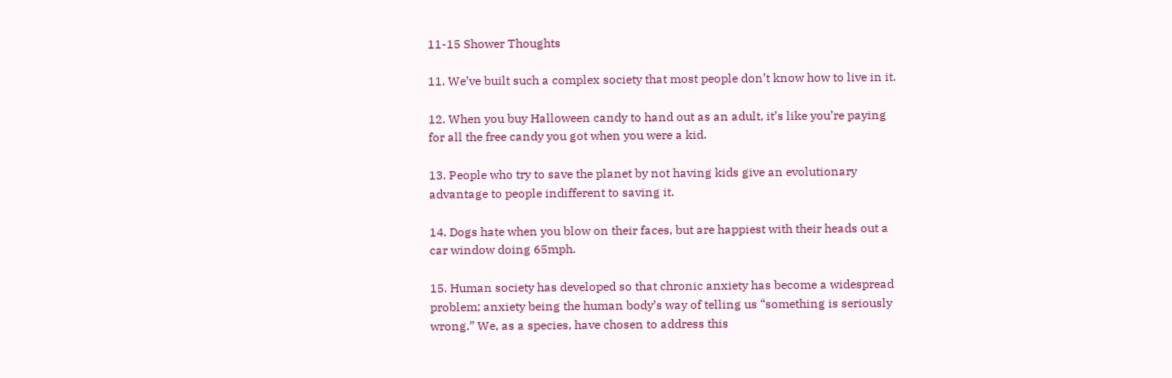11-15 Shower Thoughts

11. We’ve built such a complex society that most people don’t know how to live in it.

12. When you buy Halloween candy to hand out as an adult, it’s like you’re paying for all the free candy you got when you were a kid.

13. People who try to save the planet by not having kids give an evolutionary advantage to people indifferent to saving it.

14. Dogs hate when you blow on their faces, but are happiest with their heads out a car window doing 65mph.

15. Human society has developed so that chronic anxiety has become a widespread problem; anxiety being the human body’s way of telling us “something is seriously wrong.” We, as a species, have chosen to address this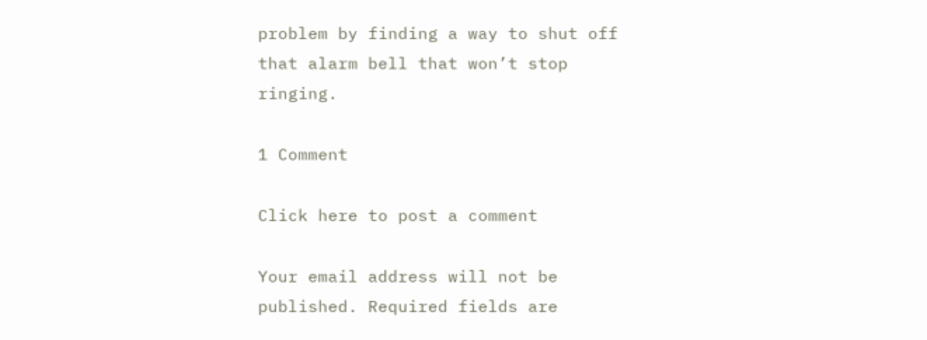problem by finding a way to shut off that alarm bell that won’t stop ringing.

1 Comment

Click here to post a comment

Your email address will not be published. Required fields are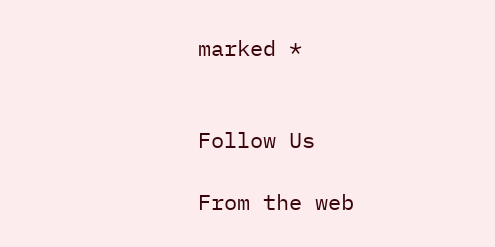marked *


Follow Us

From the web